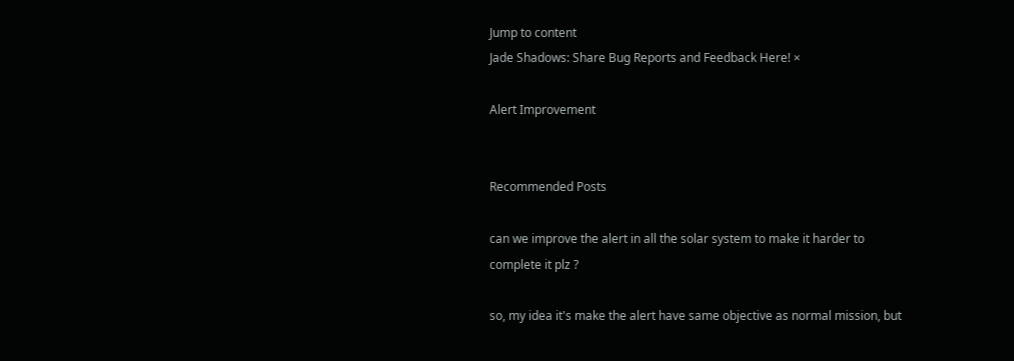Jump to content
Jade Shadows: Share Bug Reports and Feedback Here! ×

Alert Improvement


Recommended Posts

can we improve the alert in all the solar system to make it harder to complete it plz ?

so, my idea it's make the alert have same objective as normal mission, but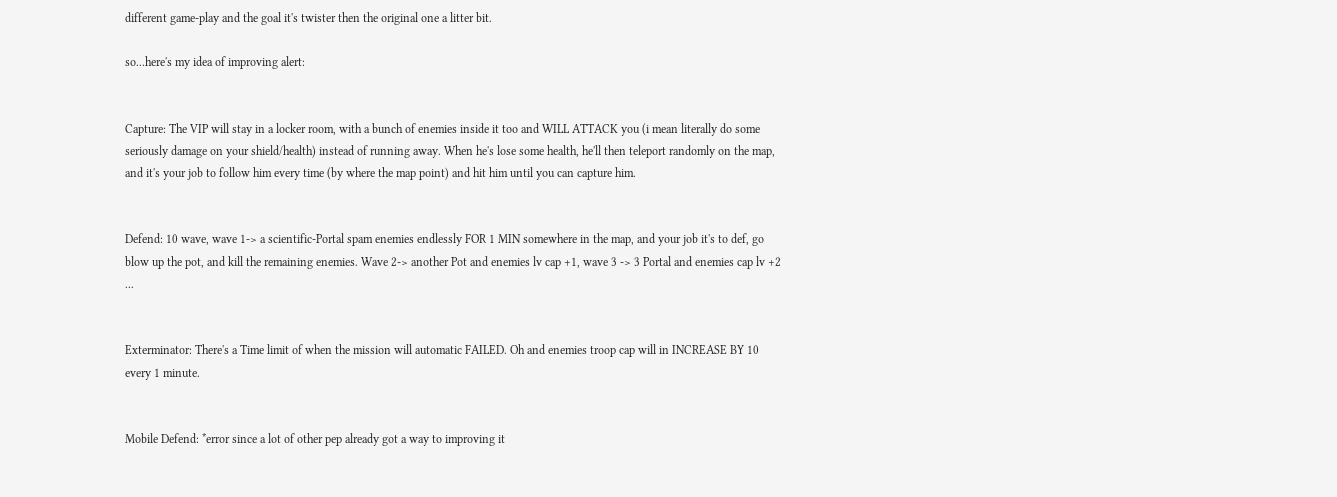different game-play and the goal it's twister then the original one a litter bit.

so...here's my idea of improving alert:


Capture: The VIP will stay in a locker room, with a bunch of enemies inside it too and WILL ATTACK you (i mean literally do some seriously damage on your shield/health) instead of running away. When he's lose some health, he'll then teleport randomly on the map, and it's your job to follow him every time (by where the map point) and hit him until you can capture him.


Defend: 10 wave, wave 1-> a scientific-Portal spam enemies endlessly FOR 1 MIN somewhere in the map, and your job it's to def, go blow up the pot, and kill the remaining enemies. Wave 2-> another Pot and enemies lv cap +1, wave 3 -> 3 Portal and enemies cap lv +2 ...


Exterminator: There's a Time limit of when the mission will automatic FAILED. Oh and enemies troop cap will in INCREASE BY 10 every 1 minute.


Mobile Defend: *error since a lot of other pep already got a way to improving it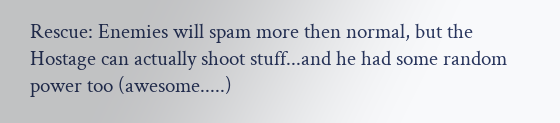Rescue: Enemies will spam more then normal, but the Hostage can actually shoot stuff...and he had some random power too (awesome.....)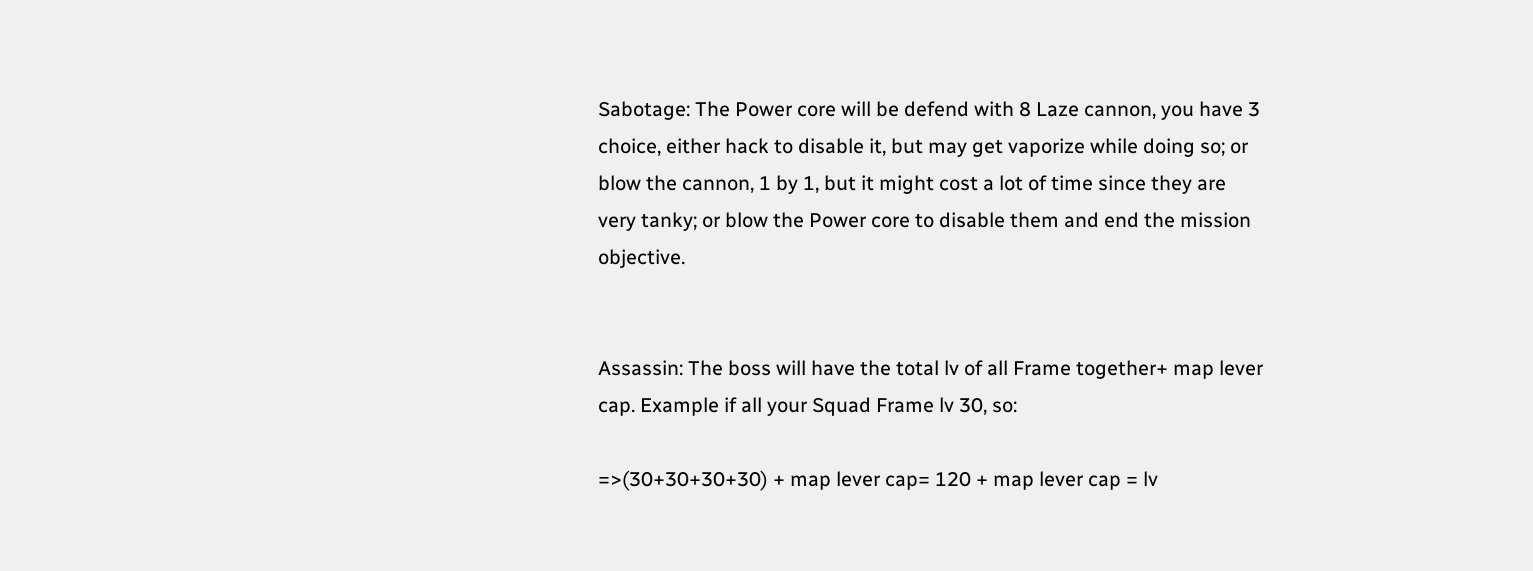Sabotage: The Power core will be defend with 8 Laze cannon, you have 3 choice, either hack to disable it, but may get vaporize while doing so; or blow the cannon, 1 by 1, but it might cost a lot of time since they are very tanky; or blow the Power core to disable them and end the mission objective.


Assassin: The boss will have the total lv of all Frame together+ map lever cap. Example if all your Squad Frame lv 30, so:

=>(30+30+30+30) + map lever cap= 120 + map lever cap = lv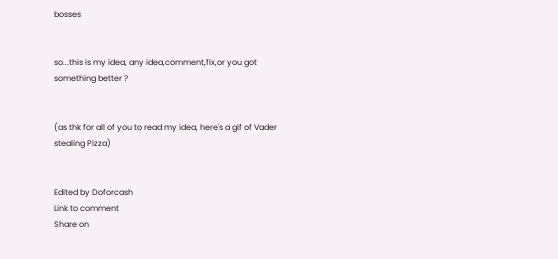bosses


so...this is my idea, any idea,comment,fix,or you got something better ?


(as thk for all of you to read my idea, here's a gif of Vader stealing Pizza)


Edited by Doforcash
Link to comment
Share on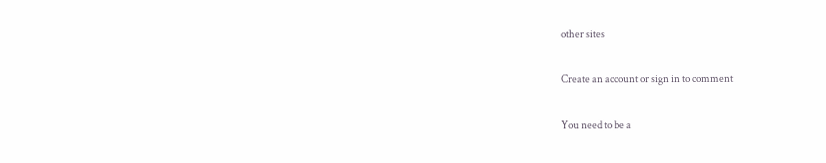other sites

Create an account or sign in to comment

You need to be a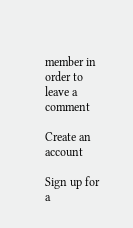member in order to leave a comment

Create an account

Sign up for a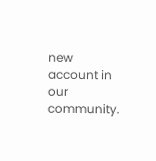new account in our community.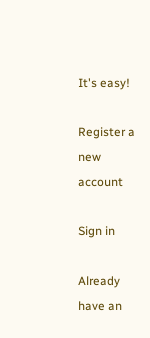It's easy!

Register a new account

Sign in

Already have an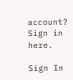account? Sign in here.

Sign In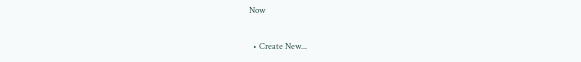Now

  • Create New...